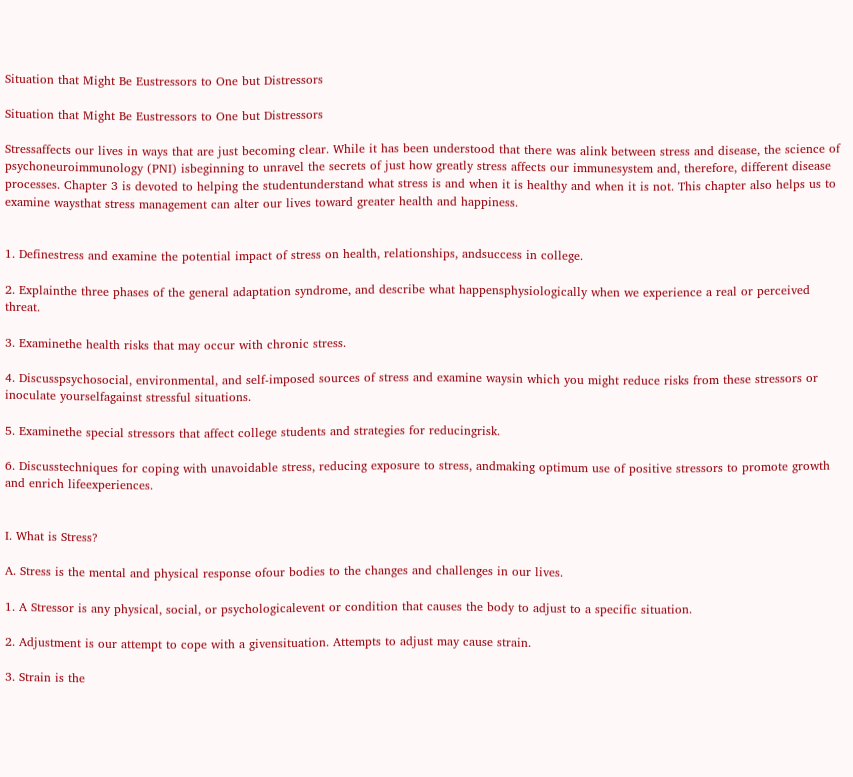Situation that Might Be Eustressors to One but Distressors

Situation that Might Be Eustressors to One but Distressors

Stressaffects our lives in ways that are just becoming clear. While it has been understood that there was alink between stress and disease, the science of psychoneuroimmunology (PNI) isbeginning to unravel the secrets of just how greatly stress affects our immunesystem and, therefore, different disease processes. Chapter 3 is devoted to helping the studentunderstand what stress is and when it is healthy and when it is not. This chapter also helps us to examine waysthat stress management can alter our lives toward greater health and happiness.


1. Definestress and examine the potential impact of stress on health, relationships, andsuccess in college.

2. Explainthe three phases of the general adaptation syndrome, and describe what happensphysiologically when we experience a real or perceived threat.

3. Examinethe health risks that may occur with chronic stress.

4. Discusspsychosocial, environmental, and self-imposed sources of stress and examine waysin which you might reduce risks from these stressors or inoculate yourselfagainst stressful situations.

5. Examinethe special stressors that affect college students and strategies for reducingrisk.

6. Discusstechniques for coping with unavoidable stress, reducing exposure to stress, andmaking optimum use of positive stressors to promote growth and enrich lifeexperiences.


I. What is Stress?

A. Stress is the mental and physical response ofour bodies to the changes and challenges in our lives.

1. A Stressor is any physical, social, or psychologicalevent or condition that causes the body to adjust to a specific situation.

2. Adjustment is our attempt to cope with a givensituation. Attempts to adjust may cause strain.

3. Strain is the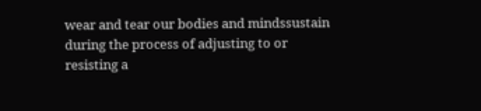wear and tear our bodies and mindssustain during the process of adjusting to or resisting a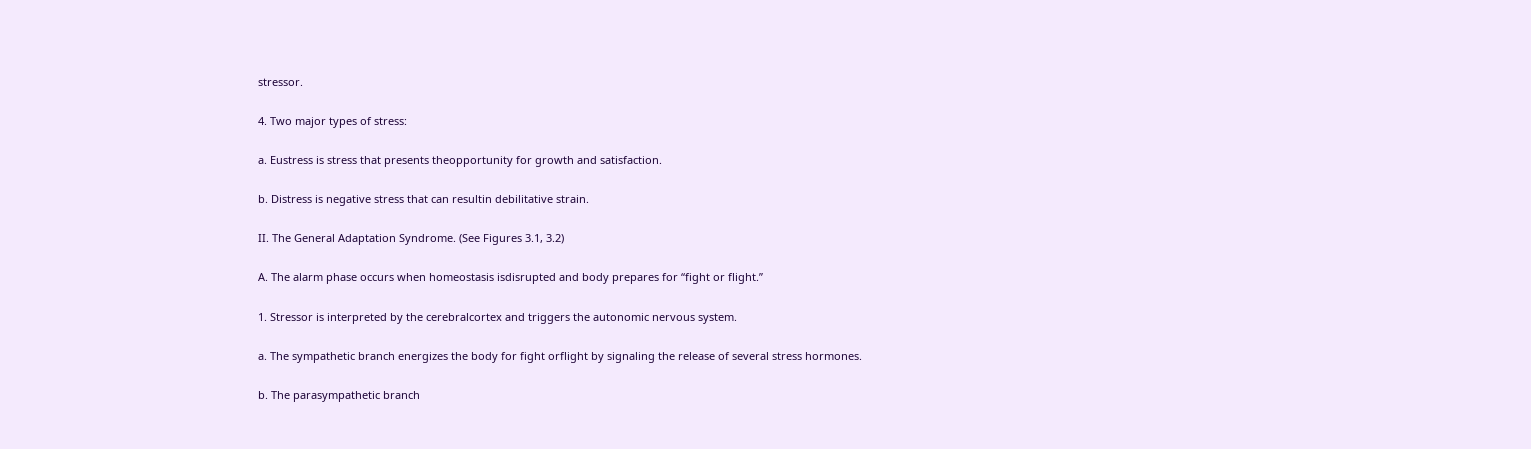stressor.

4. Two major types of stress:

a. Eustress is stress that presents theopportunity for growth and satisfaction.

b. Distress is negative stress that can resultin debilitative strain.

II. The General Adaptation Syndrome. (See Figures 3.1, 3.2)

A. The alarm phase occurs when homeostasis isdisrupted and body prepares for “fight or flight.”

1. Stressor is interpreted by the cerebralcortex and triggers the autonomic nervous system.

a. The sympathetic branch energizes the body for fight orflight by signaling the release of several stress hormones.

b. The parasympathetic branch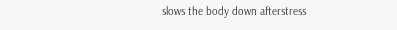slows the body down afterstress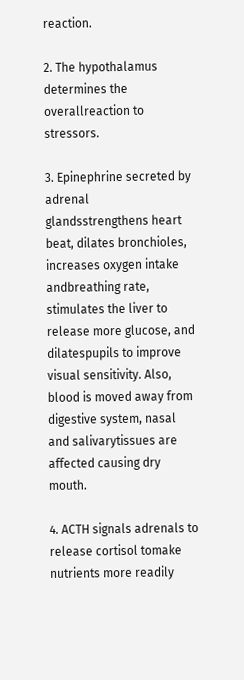reaction.

2. The hypothalamus determines the overallreaction to stressors.

3. Epinephrine secreted by adrenal glandsstrengthens heart beat, dilates bronchioles, increases oxygen intake andbreathing rate, stimulates the liver to release more glucose, and dilatespupils to improve visual sensitivity. Also, blood is moved away from digestive system, nasal and salivarytissues are affected causing dry mouth.

4. ACTH signals adrenals to release cortisol tomake nutrients more readily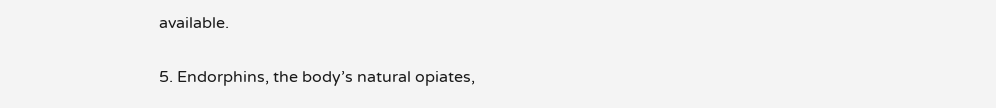available.

5. Endorphins, the body’s natural opiates,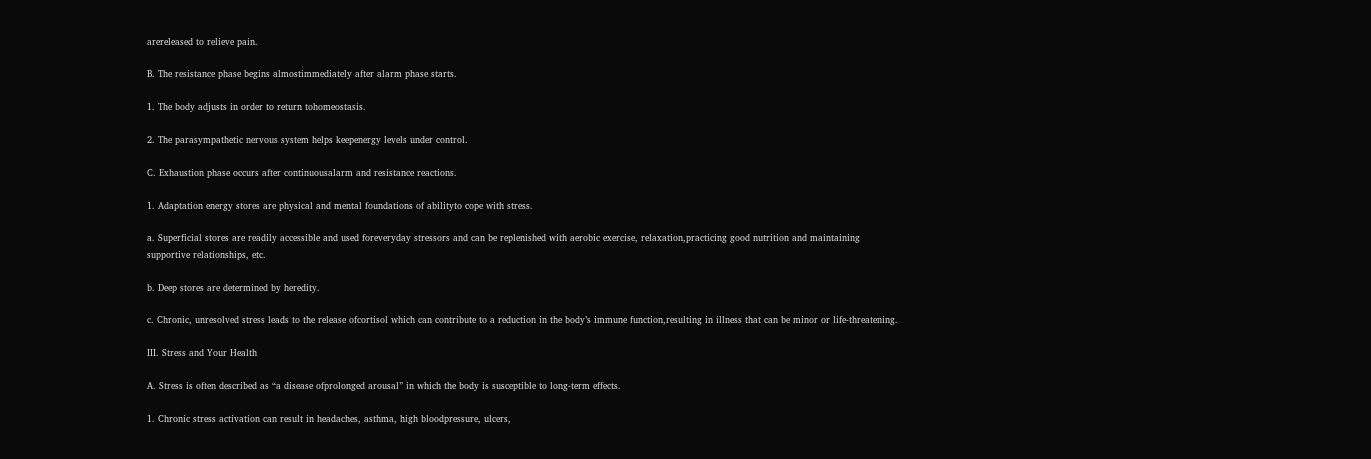arereleased to relieve pain.

B. The resistance phase begins almostimmediately after alarm phase starts.

1. The body adjusts in order to return tohomeostasis.

2. The parasympathetic nervous system helps keepenergy levels under control.

C. Exhaustion phase occurs after continuousalarm and resistance reactions.

1. Adaptation energy stores are physical and mental foundations of abilityto cope with stress.

a. Superficial stores are readily accessible and used foreveryday stressors and can be replenished with aerobic exercise, relaxation,practicing good nutrition and maintaining supportive relationships, etc.

b. Deep stores are determined by heredity.

c. Chronic, unresolved stress leads to the release ofcortisol which can contribute to a reduction in the body’s immune function,resulting in illness that can be minor or life-threatening.

III. Stress and Your Health

A. Stress is often described as “a disease ofprolonged arousal” in which the body is susceptible to long-term effects.

1. Chronic stress activation can result in headaches, asthma, high bloodpressure, ulcers,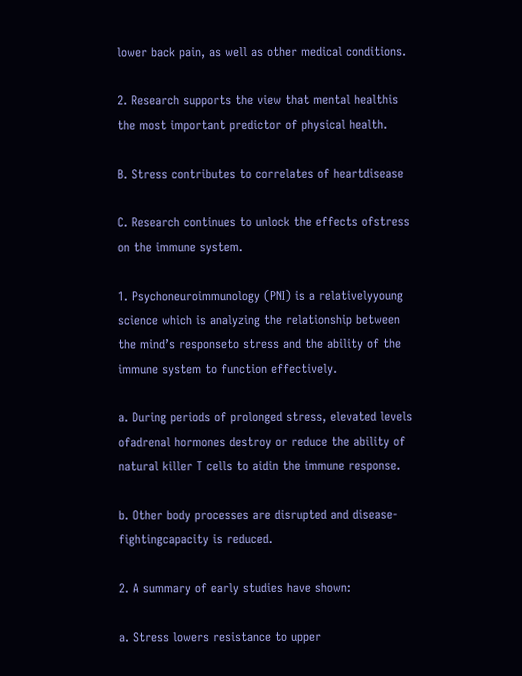lower back pain, as well as other medical conditions.

2. Research supports the view that mental healthis the most important predictor of physical health.

B. Stress contributes to correlates of heartdisease

C. Research continues to unlock the effects ofstress on the immune system.

1. Psychoneuroimmunology (PNI) is a relativelyyoung science which is analyzing the relationship between the mind’s responseto stress and the ability of the immune system to function effectively.

a. During periods of prolonged stress, elevated levels ofadrenal hormones destroy or reduce the ability of natural killer T cells to aidin the immune response.

b. Other body processes are disrupted and disease-fightingcapacity is reduced.

2. A summary of early studies have shown:

a. Stress lowers resistance to upper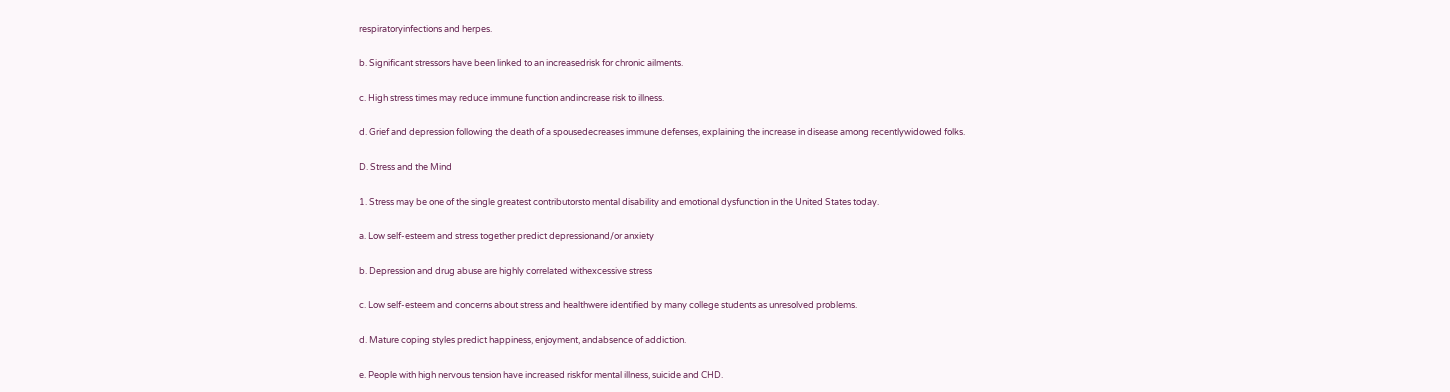respiratoryinfections and herpes.

b. Significant stressors have been linked to an increasedrisk for chronic ailments.

c. High stress times may reduce immune function andincrease risk to illness.

d. Grief and depression following the death of a spousedecreases immune defenses, explaining the increase in disease among recentlywidowed folks.

D. Stress and the Mind

1. Stress may be one of the single greatest contributorsto mental disability and emotional dysfunction in the United States today.

a. Low self-esteem and stress together predict depressionand/or anxiety

b. Depression and drug abuse are highly correlated withexcessive stress

c. Low self-esteem and concerns about stress and healthwere identified by many college students as unresolved problems.

d. Mature coping styles predict happiness, enjoyment, andabsence of addiction.

e. People with high nervous tension have increased riskfor mental illness, suicide and CHD.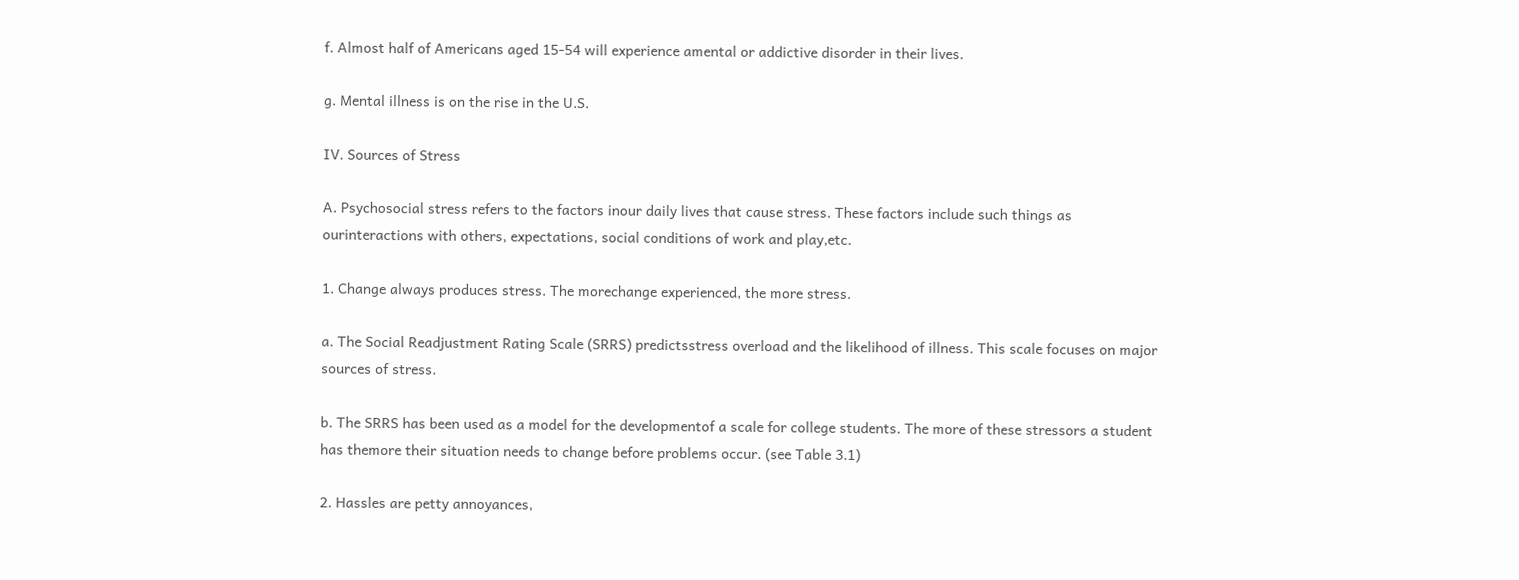f. Almost half of Americans aged 15-54 will experience amental or addictive disorder in their lives.

g. Mental illness is on the rise in the U.S.

IV. Sources of Stress

A. Psychosocial stress refers to the factors inour daily lives that cause stress. These factors include such things as ourinteractions with others, expectations, social conditions of work and play,etc.

1. Change always produces stress. The morechange experienced, the more stress.

a. The Social Readjustment Rating Scale (SRRS) predictsstress overload and the likelihood of illness. This scale focuses on major sources of stress.

b. The SRRS has been used as a model for the developmentof a scale for college students. The more of these stressors a student has themore their situation needs to change before problems occur. (see Table 3.1)

2. Hassles are petty annoyances,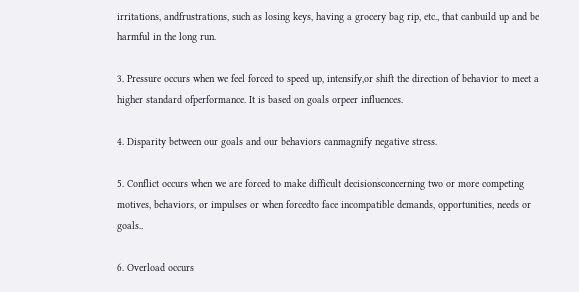irritations, andfrustrations, such as losing keys, having a grocery bag rip, etc., that canbuild up and be harmful in the long run.

3. Pressure occurs when we feel forced to speed up, intensify,or shift the direction of behavior to meet a higher standard ofperformance. It is based on goals orpeer influences.

4. Disparity between our goals and our behaviors canmagnify negative stress.

5. Conflict occurs when we are forced to make difficult decisionsconcerning two or more competing motives, behaviors, or impulses or when forcedto face incompatible demands, opportunities, needs or goals..

6. Overload occurs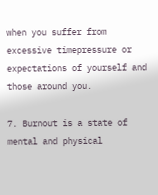when you suffer from excessive timepressure or expectations of yourself and those around you.

7. Burnout is a state of mental and physical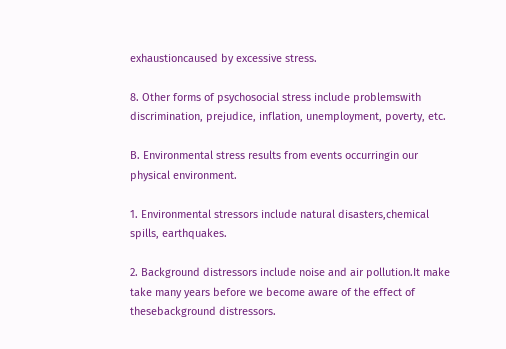exhaustioncaused by excessive stress.

8. Other forms of psychosocial stress include problemswith discrimination, prejudice, inflation, unemployment, poverty, etc.

B. Environmental stress results from events occurringin our physical environment.

1. Environmental stressors include natural disasters,chemical spills, earthquakes.

2. Background distressors include noise and air pollution.It make take many years before we become aware of the effect of thesebackground distressors.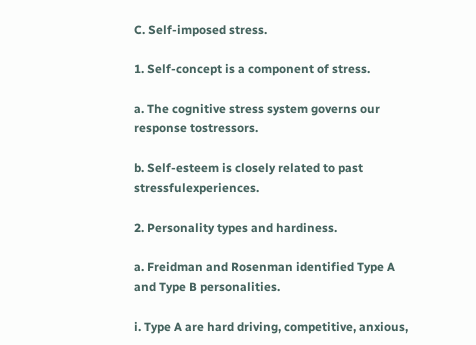C. Self-imposed stress.

1. Self-concept is a component of stress.

a. The cognitive stress system governs our response tostressors.

b. Self-esteem is closely related to past stressfulexperiences.

2. Personality types and hardiness.

a. Freidman and Rosenman identified Type A and Type B personalities.

i. Type A are hard driving, competitive, anxious,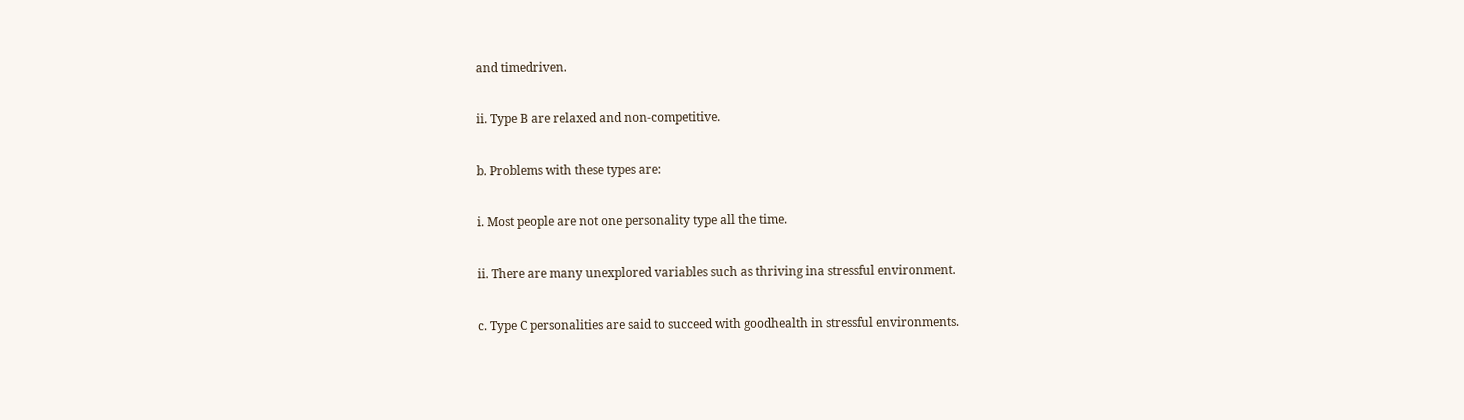and timedriven.

ii. Type B are relaxed and non-competitive.

b. Problems with these types are:

i. Most people are not one personality type all the time.

ii. There are many unexplored variables such as thriving ina stressful environment.

c. Type C personalities are said to succeed with goodhealth in stressful environments.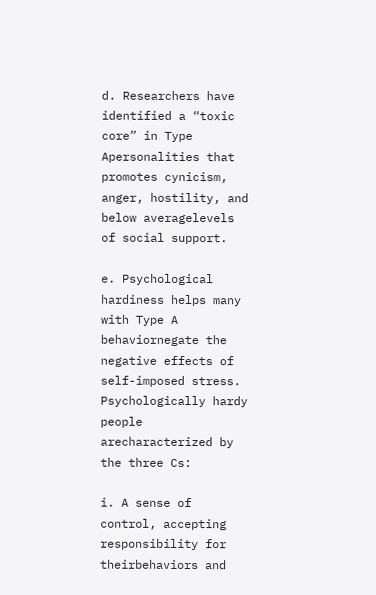d. Researchers have identified a “toxic core” in Type Apersonalities that promotes cynicism, anger, hostility, and below averagelevels of social support.

e. Psychological hardiness helps many with Type A behaviornegate the negative effects of self-imposed stress. Psychologically hardy people arecharacterized by the three Cs:

i. A sense of control, accepting responsibility for theirbehaviors and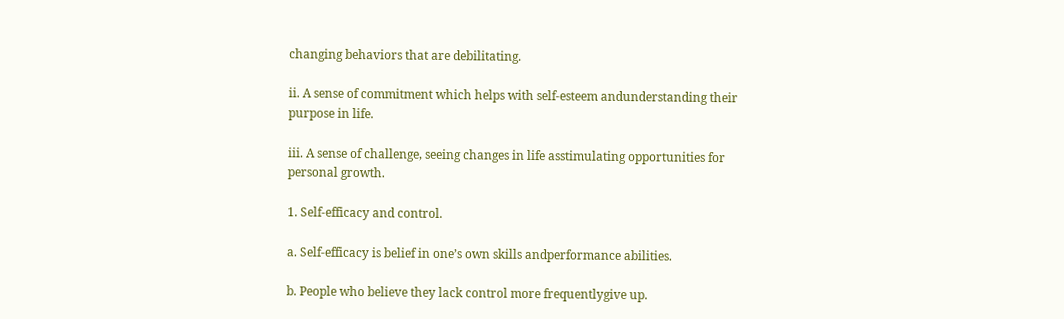changing behaviors that are debilitating.

ii. A sense of commitment which helps with self-esteem andunderstanding their purpose in life.

iii. A sense of challenge, seeing changes in life asstimulating opportunities for personal growth.

1. Self-efficacy and control.

a. Self-efficacy is belief in one’s own skills andperformance abilities.

b. People who believe they lack control more frequentlygive up.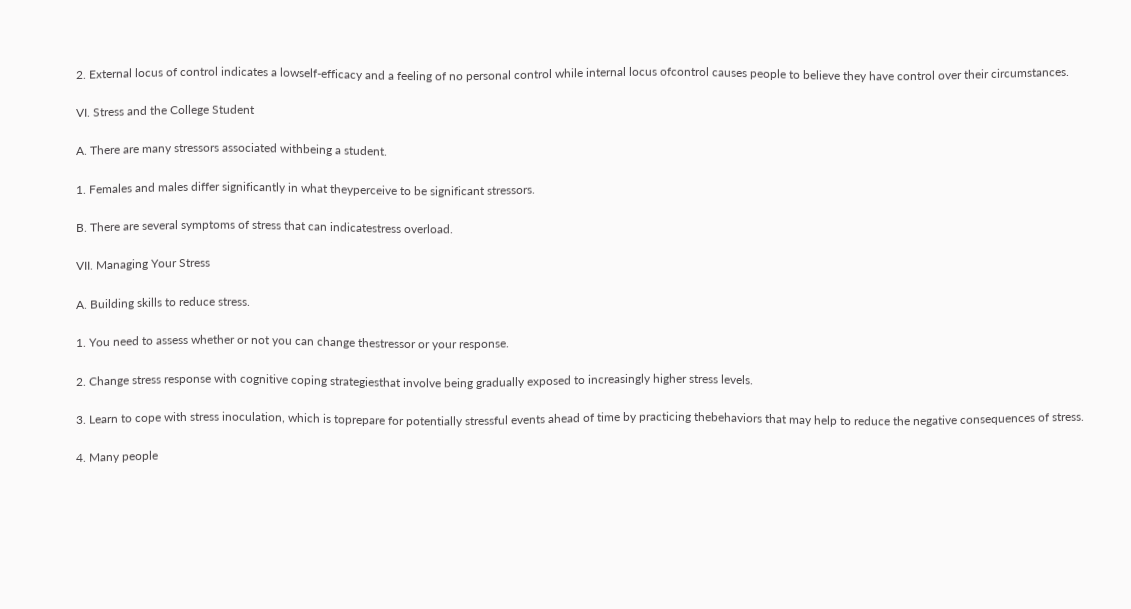2. External locus of control indicates a lowself-efficacy and a feeling of no personal control while internal locus ofcontrol causes people to believe they have control over their circumstances.

VI. Stress and the College Student

A. There are many stressors associated withbeing a student.

1. Females and males differ significantly in what theyperceive to be significant stressors.

B. There are several symptoms of stress that can indicatestress overload.

VII. Managing Your Stress

A. Building skills to reduce stress.

1. You need to assess whether or not you can change thestressor or your response.

2. Change stress response with cognitive coping strategiesthat involve being gradually exposed to increasingly higher stress levels.

3. Learn to cope with stress inoculation, which is toprepare for potentially stressful events ahead of time by practicing thebehaviors that may help to reduce the negative consequences of stress.

4. Many people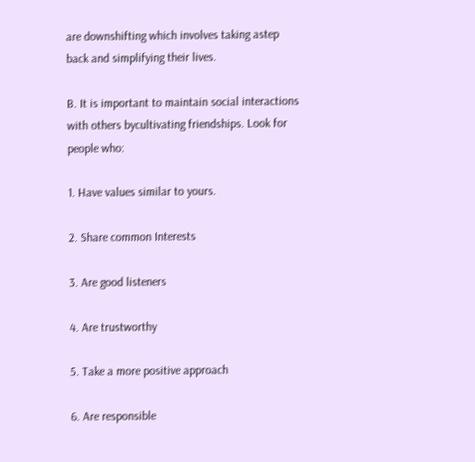are downshifting which involves taking astep back and simplifying their lives.

B. It is important to maintain social interactions with others bycultivating friendships. Look for people who:

1. Have values similar to yours.

2. Share common Interests

3. Are good listeners

4. Are trustworthy

5. Take a more positive approach

6. Are responsible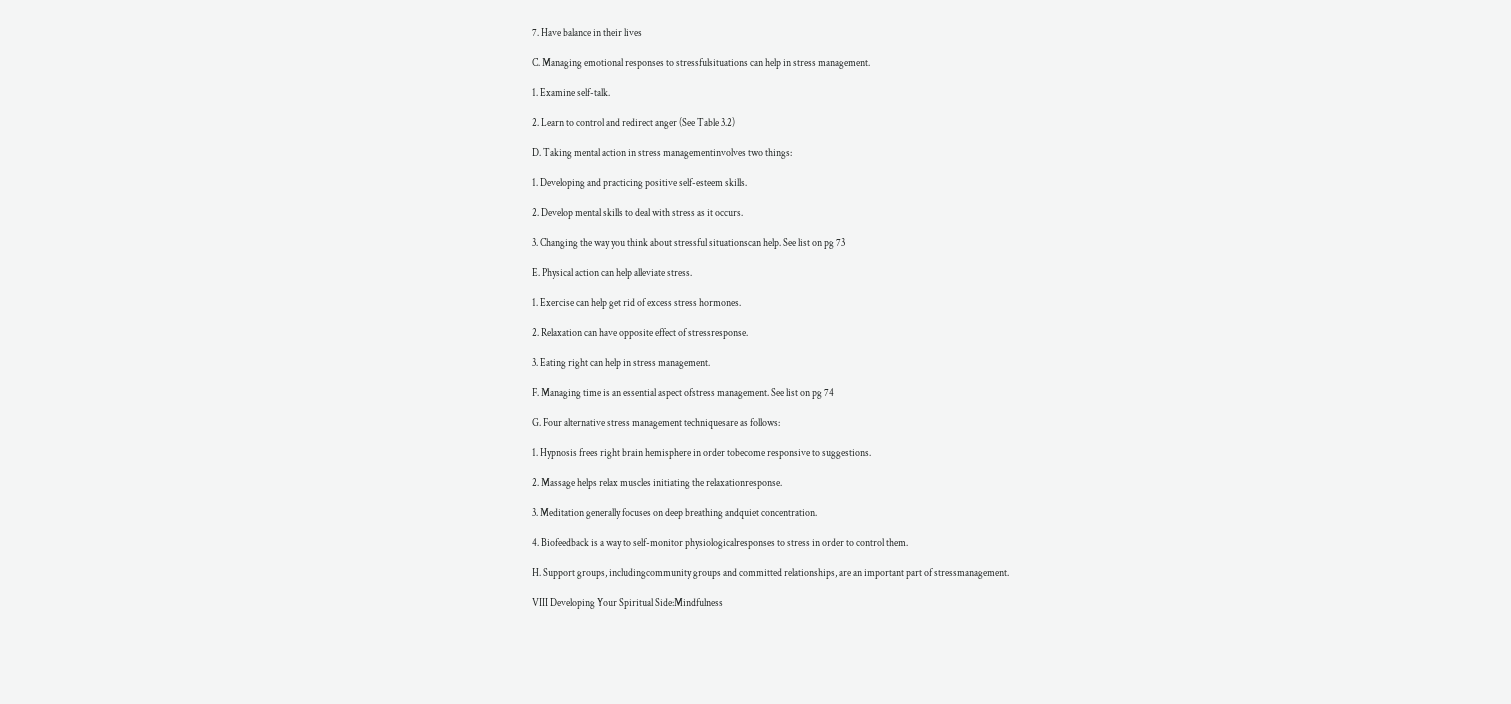7. Have balance in their lives

C. Managing emotional responses to stressfulsituations can help in stress management.

1. Examine self-talk.

2. Learn to control and redirect anger (See Table 3.2)

D. Taking mental action in stress managementinvolves two things:

1. Developing and practicing positive self-esteem skills.

2. Develop mental skills to deal with stress as it occurs.

3. Changing the way you think about stressful situationscan help. See list on pg 73

E. Physical action can help alleviate stress.

1. Exercise can help get rid of excess stress hormones.

2. Relaxation can have opposite effect of stressresponse.

3. Eating right can help in stress management.

F. Managing time is an essential aspect ofstress management. See list on pg 74

G. Four alternative stress management techniquesare as follows:

1. Hypnosis frees right brain hemisphere in order tobecome responsive to suggestions.

2. Massage helps relax muscles initiating the relaxationresponse.

3. Meditation generally focuses on deep breathing andquiet concentration.

4. Biofeedback is a way to self-monitor physiologicalresponses to stress in order to control them.

H. Support groups, includingcommunity groups and committed relationships, are an important part of stressmanagement.

VIII Developing Your Spiritual Side:Mindfulness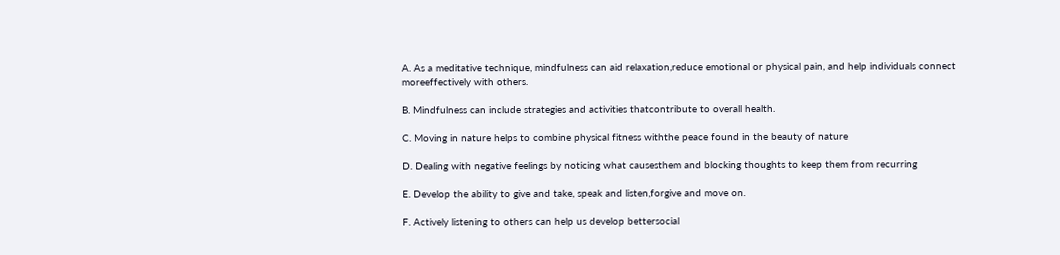A. As a meditative technique, mindfulness can aid relaxation,reduce emotional or physical pain, and help individuals connect moreeffectively with others.

B. Mindfulness can include strategies and activities thatcontribute to overall health.

C. Moving in nature helps to combine physical fitness withthe peace found in the beauty of nature

D. Dealing with negative feelings by noticing what causesthem and blocking thoughts to keep them from recurring

E. Develop the ability to give and take, speak and listen,forgive and move on.

F. Actively listening to others can help us develop bettersocial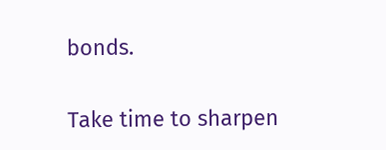bonds.

Take time to sharpen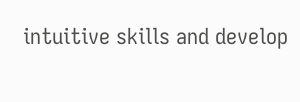intuitive skills and develop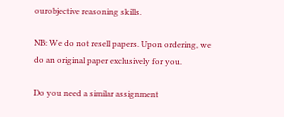ourobjective reasoning skills.

NB: We do not resell papers. Upon ordering, we do an original paper exclusively for you.

Do you need a similar assignment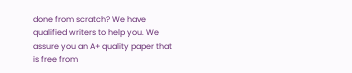done from scratch? We have qualified writers to help you. We assure you an A+ quality paper that is free from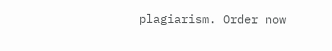plagiarism. Order now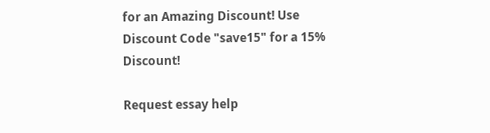for an Amazing Discount! Use Discount Code "save15" for a 15% Discount!

Request essay help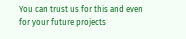You can trust us for this and even for your future projects